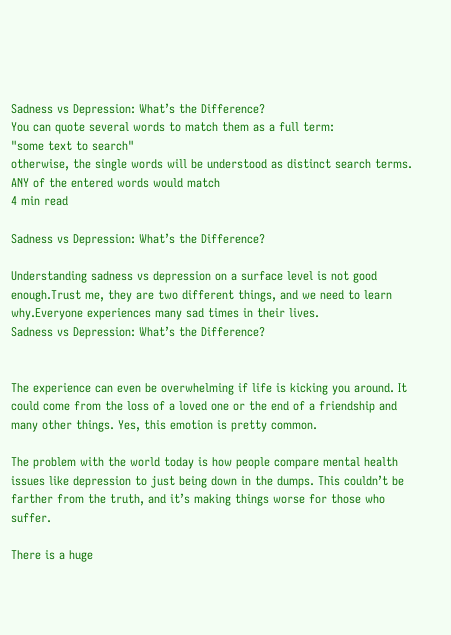Sadness vs Depression: What’s the Difference?
You can quote several words to match them as a full term:
"some text to search"
otherwise, the single words will be understood as distinct search terms.
ANY of the entered words would match
4 min read

Sadness vs Depression: What’s the Difference?

Understanding sadness vs depression on a surface level is not good enough.Trust me, they are two different things, and we need to learn why.Everyone experiences many sad times in their lives.
Sadness vs Depression: What’s the Difference?


The experience can even be overwhelming if life is kicking you around. It could come from the loss of a loved one or the end of a friendship and many other things. Yes, this emotion is pretty common.

The problem with the world today is how people compare mental health issues like depression to just being down in the dumps. This couldn’t be farther from the truth, and it’s making things worse for those who suffer.

There is a huge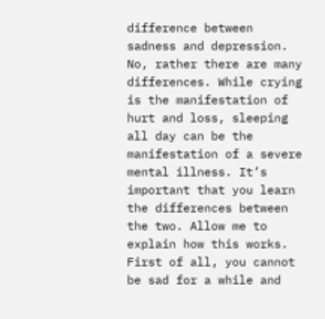difference between sadness and depression. No, rather there are many differences. While crying is the manifestation of hurt and loss, sleeping all day can be the manifestation of a severe mental illness. It’s important that you learn the differences between the two. Allow me to explain how this works. First of all, you cannot be sad for a while and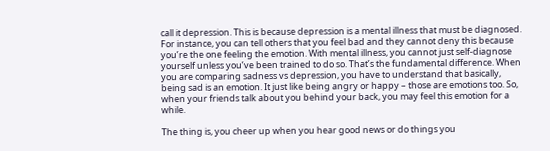call it depression. This is because depression is a mental illness that must be diagnosed. For instance, you can tell others that you feel bad and they cannot deny this because you’re the one feeling the emotion. With mental illness, you cannot just self-diagnose yourself unless you’ve been trained to do so. That’s the fundamental difference. When you are comparing sadness vs depression, you have to understand that basically, being sad is an emotion. It just like being angry or happy – those are emotions too. So, when your friends talk about you behind your back, you may feel this emotion for a while.

The thing is, you cheer up when you hear good news or do things you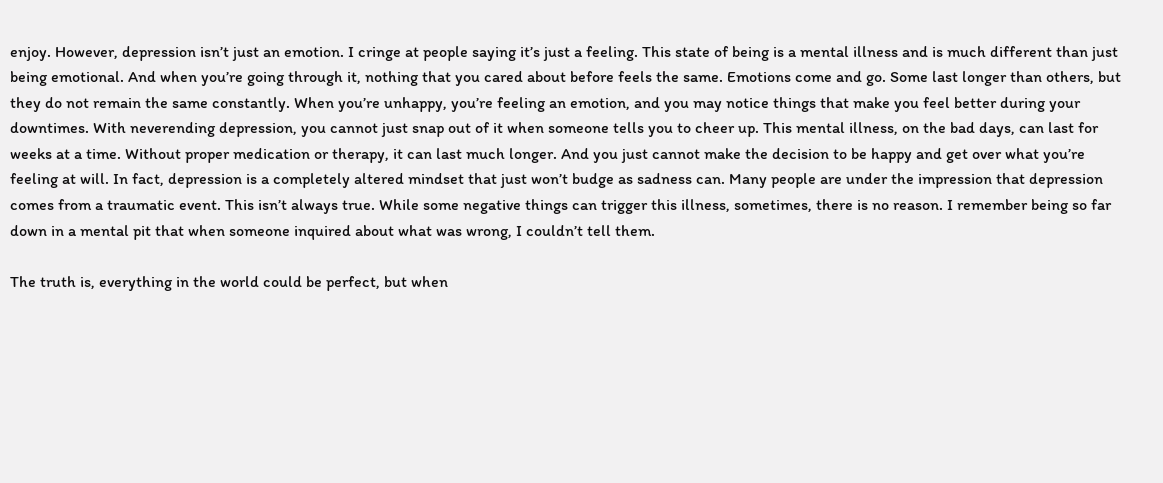enjoy. However, depression isn’t just an emotion. I cringe at people saying it’s just a feeling. This state of being is a mental illness and is much different than just being emotional. And when you’re going through it, nothing that you cared about before feels the same. Emotions come and go. Some last longer than others, but they do not remain the same constantly. When you’re unhappy, you’re feeling an emotion, and you may notice things that make you feel better during your downtimes. With neverending depression, you cannot just snap out of it when someone tells you to cheer up. This mental illness, on the bad days, can last for weeks at a time. Without proper medication or therapy, it can last much longer. And you just cannot make the decision to be happy and get over what you’re feeling at will. In fact, depression is a completely altered mindset that just won’t budge as sadness can. Many people are under the impression that depression comes from a traumatic event. This isn’t always true. While some negative things can trigger this illness, sometimes, there is no reason. I remember being so far down in a mental pit that when someone inquired about what was wrong, I couldn’t tell them.

The truth is, everything in the world could be perfect, but when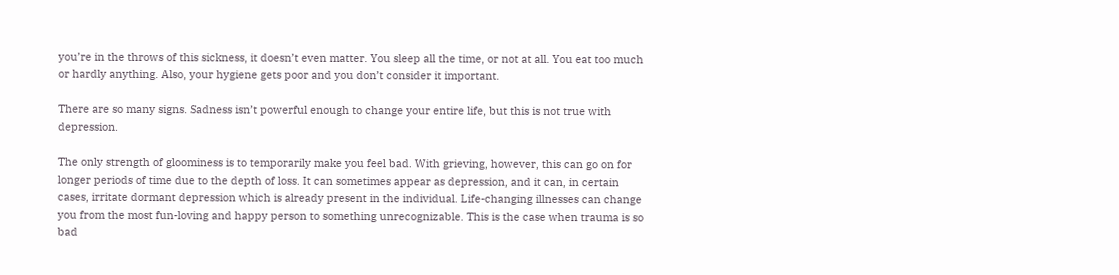you’re in the throws of this sickness, it doesn’t even matter. You sleep all the time, or not at all. You eat too much or hardly anything. Also, your hygiene gets poor and you don’t consider it important.

There are so many signs. Sadness isn’t powerful enough to change your entire life, but this is not true with depression.

The only strength of gloominess is to temporarily make you feel bad. With grieving, however, this can go on for longer periods of time due to the depth of loss. It can sometimes appear as depression, and it can, in certain cases, irritate dormant depression which is already present in the individual. Life-changing illnesses can change you from the most fun-loving and happy person to something unrecognizable. This is the case when trauma is so bad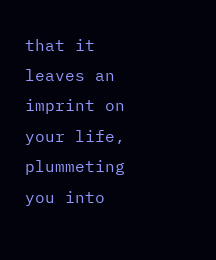that it leaves an imprint on your life, plummeting you into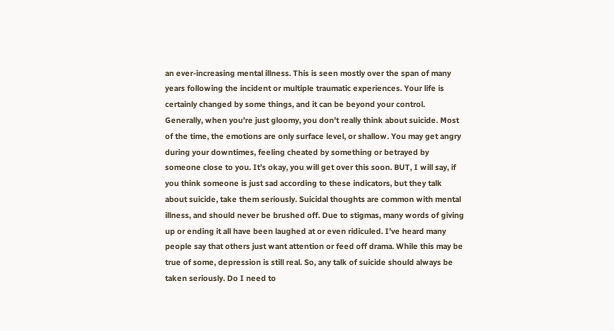an ever-increasing mental illness. This is seen mostly over the span of many years following the incident or multiple traumatic experiences. Your life is certainly changed by some things, and it can be beyond your control. Generally, when you’re just gloomy, you don’t really think about suicide. Most of the time, the emotions are only surface level, or shallow. You may get angry during your downtimes, feeling cheated by something or betrayed by someone close to you. It’s okay, you will get over this soon. BUT, I will say, if you think someone is just sad according to these indicators, but they talk about suicide, take them seriously. Suicidal thoughts are common with mental illness, and should never be brushed off. Due to stigmas, many words of giving up or ending it all have been laughed at or even ridiculed. I’ve heard many people say that others just want attention or feed off drama. While this may be true of some, depression is still real. So, any talk of suicide should always be taken seriously. Do I need to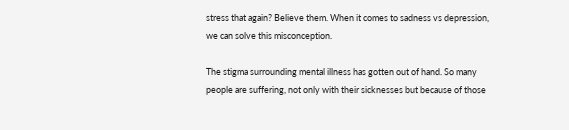stress that again? Believe them. When it comes to sadness vs depression, we can solve this misconception.

The stigma surrounding mental illness has gotten out of hand. So many people are suffering, not only with their sicknesses but because of those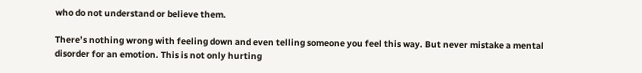who do not understand or believe them.

There’s nothing wrong with feeling down and even telling someone you feel this way. But never mistake a mental disorder for an emotion. This is not only hurting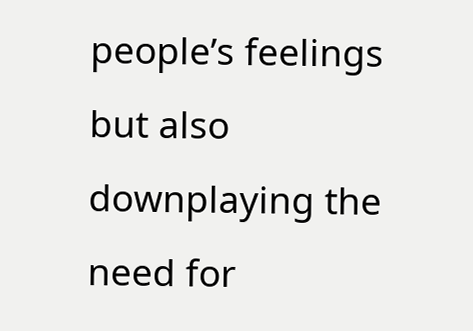people’s feelings but also downplaying the need for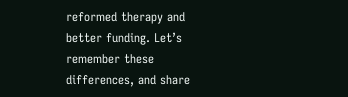reformed therapy and better funding. Let’s remember these differences, and share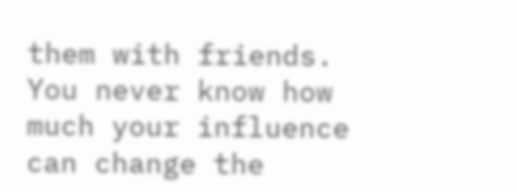them with friends. You never know how much your influence can change the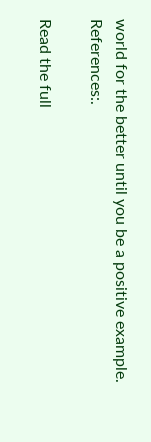world for the better until you be a positive example. References:.

Read the full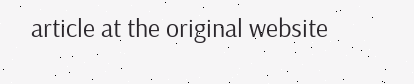article at the original website